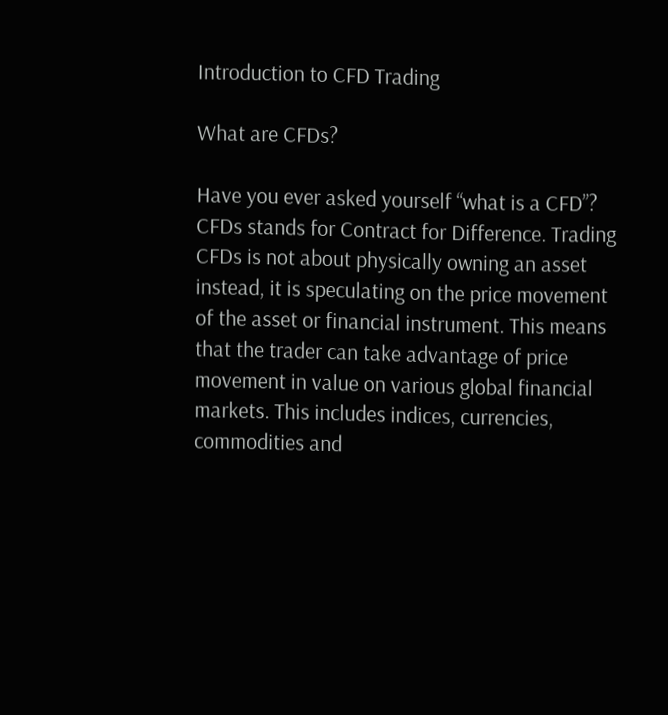Introduction to CFD Trading

What are CFDs?

Have you ever asked yourself “what is a CFD”? CFDs stands for Contract for Difference. Trading CFDs is not about physically owning an asset instead, it is speculating on the price movement of the asset or financial instrument. This means that the trader can take advantage of price movement in value on various global financial markets. This includes indices, currencies, commodities and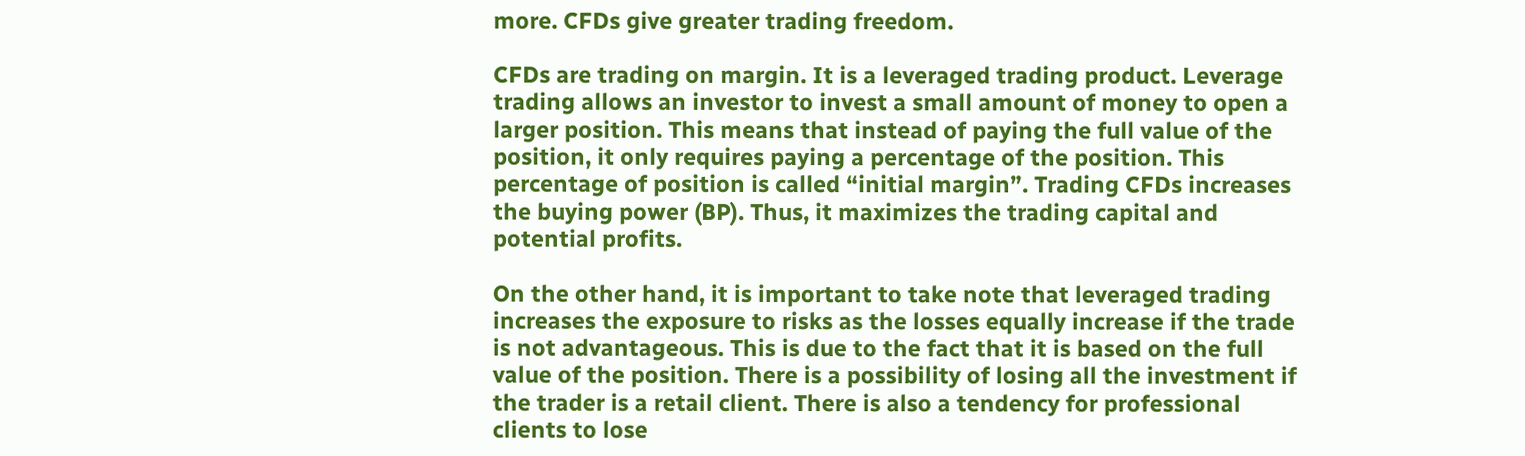more. CFDs give greater trading freedom.

CFDs are trading on margin. It is a leveraged trading product. Leverage trading allows an investor to invest a small amount of money to open a larger position. This means that instead of paying the full value of the position, it only requires paying a percentage of the position. This percentage of position is called “initial margin”. Trading CFDs increases the buying power (BP). Thus, it maximizes the trading capital and potential profits.

On the other hand, it is important to take note that leveraged trading increases the exposure to risks as the losses equally increase if the trade is not advantageous. This is due to the fact that it is based on the full value of the position. There is a possibility of losing all the investment if the trader is a retail client. There is also a tendency for professional clients to lose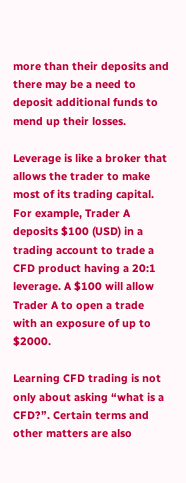more than their deposits and there may be a need to deposit additional funds to mend up their losses.

Leverage is like a broker that allows the trader to make most of its trading capital. For example, Trader A deposits $100 (USD) in a trading account to trade a CFD product having a 20:1 leverage. A $100 will allow Trader A to open a trade with an exposure of up to $2000.

Learning CFD trading is not only about asking “what is a CFD?”. Certain terms and other matters are also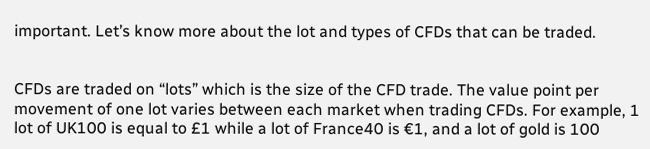important. Let’s know more about the lot and types of CFDs that can be traded.


CFDs are traded on “lots” which is the size of the CFD trade. The value point per movement of one lot varies between each market when trading CFDs. For example, 1 lot of UK100 is equal to £1 while a lot of France40 is €1, and a lot of gold is 100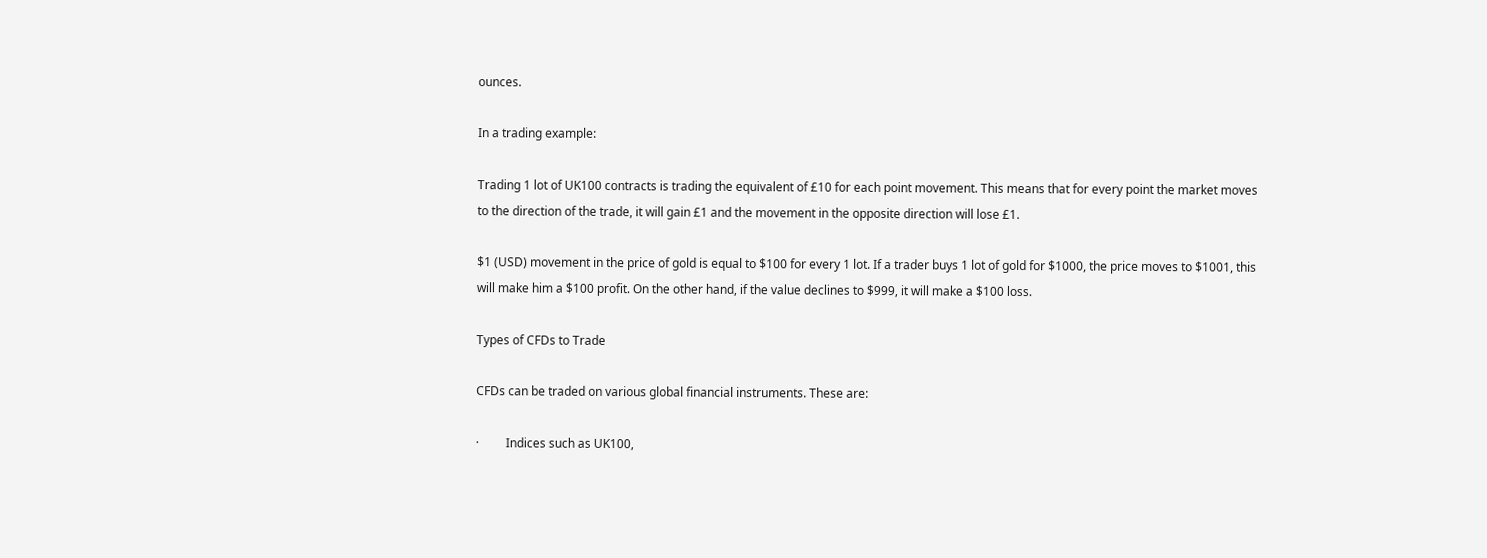ounces.

In a trading example:

Trading 1 lot of UK100 contracts is trading the equivalent of £10 for each point movement. This means that for every point the market moves to the direction of the trade, it will gain £1 and the movement in the opposite direction will lose £1.

$1 (USD) movement in the price of gold is equal to $100 for every 1 lot. If a trader buys 1 lot of gold for $1000, the price moves to $1001, this will make him a $100 profit. On the other hand, if the value declines to $999, it will make a $100 loss.

Types of CFDs to Trade

CFDs can be traded on various global financial instruments. These are:

·         Indices such as UK100,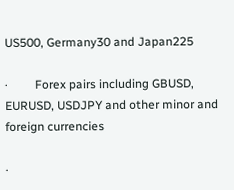US500, Germany30 and Japan225

·         Forex pairs including GBUSD, EURUSD, USDJPY and other minor and foreign currencies

·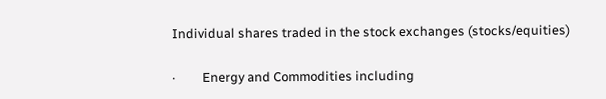Individual shares traded in the stock exchanges (stocks/equities)

·         Energy and Commodities including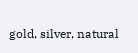gold, silver, natural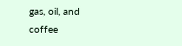gas, oil, and coffee